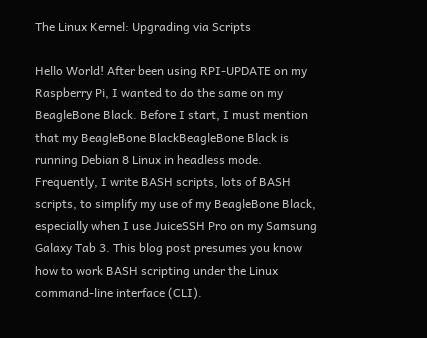The Linux Kernel: Upgrading via Scripts

Hello World! After been using RPI-UPDATE on my Raspberry Pi, I wanted to do the same on my BeagleBone Black. Before I start, I must mention that my BeagleBone BlackBeagleBone Black is running Debian 8 Linux in headless mode. Frequently, I write BASH scripts, lots of BASH scripts, to simplify my use of my BeagleBone Black, especially when I use JuiceSSH Pro on my Samsung Galaxy Tab 3. This blog post presumes you know how to work BASH scripting under the Linux command-line interface (CLI).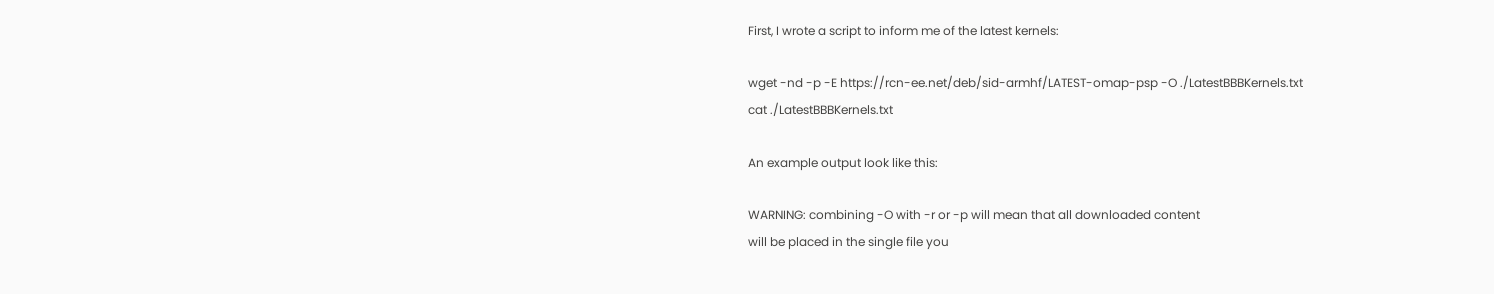First, I wrote a script to inform me of the latest kernels:

wget -nd -p -E https://rcn-ee.net/deb/sid-armhf/LATEST-omap-psp -O ./LatestBBBKernels.txt
cat ./LatestBBBKernels.txt

An example output look like this:

WARNING: combining -O with -r or -p will mean that all downloaded content
will be placed in the single file you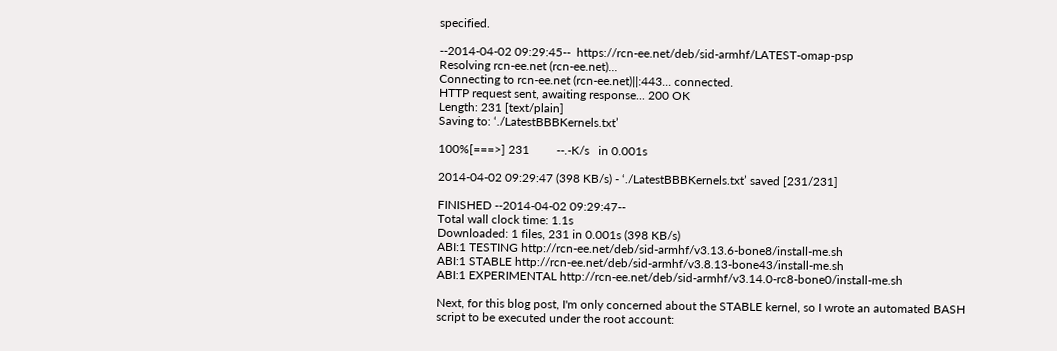specified.

--2014-04-02 09:29:45--  https://rcn-ee.net/deb/sid-armhf/LATEST-omap-psp
Resolving rcn-ee.net (rcn-ee.net)...
Connecting to rcn-ee.net (rcn-ee.net)||:443... connected.
HTTP request sent, awaiting response... 200 OK
Length: 231 [text/plain]
Saving to: ‘./LatestBBBKernels.txt’

100%[===>] 231         --.-K/s   in 0.001s

2014-04-02 09:29:47 (398 KB/s) - ‘./LatestBBBKernels.txt’ saved [231/231]

FINISHED --2014-04-02 09:29:47--
Total wall clock time: 1.1s
Downloaded: 1 files, 231 in 0.001s (398 KB/s)
ABI:1 TESTING http://rcn-ee.net/deb/sid-armhf/v3.13.6-bone8/install-me.sh
ABI:1 STABLE http://rcn-ee.net/deb/sid-armhf/v3.8.13-bone43/install-me.sh
ABI:1 EXPERIMENTAL http://rcn-ee.net/deb/sid-armhf/v3.14.0-rc8-bone0/install-me.sh

Next, for this blog post, I'm only concerned about the STABLE kernel, so I wrote an automated BASH script to be executed under the root account: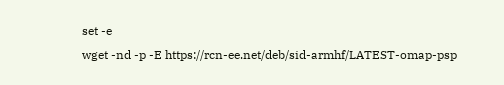set -e
wget -nd -p -E https://rcn-ee.net/deb/sid-armhf/LATEST-omap-psp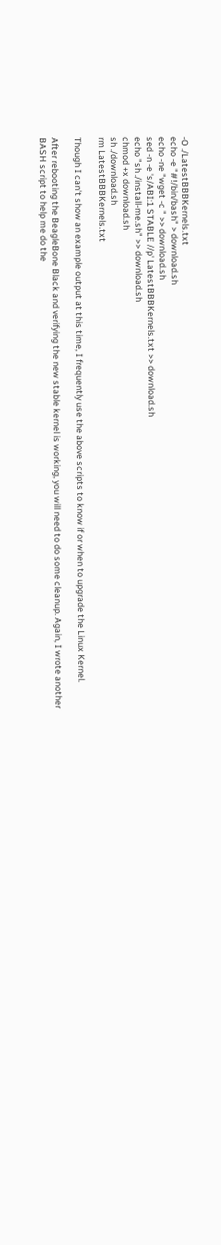-O ./LatestBBBKernels.txt
echo -e "#!/bin/bash" > download.sh
echo -ne "wget -c " >> download.sh
sed -n -e 's/ABI:1 STABLE //p' LatestBBBKernels.txt >> download.sh
echo "sh ./install-me.sh" >> download.sh
chmod +x download.sh
sh ./download.sh
rm LatestBBBKernels.txt

Though I can't show an example output at this time, I frequently use the above scripts to know if or when to upgrade the Linux Kernel.

After rebooting the BeagleBone Black and verifying the new stable kernel is working, you will need to do some cleanup. Again, I wrote another BASH script to help me do the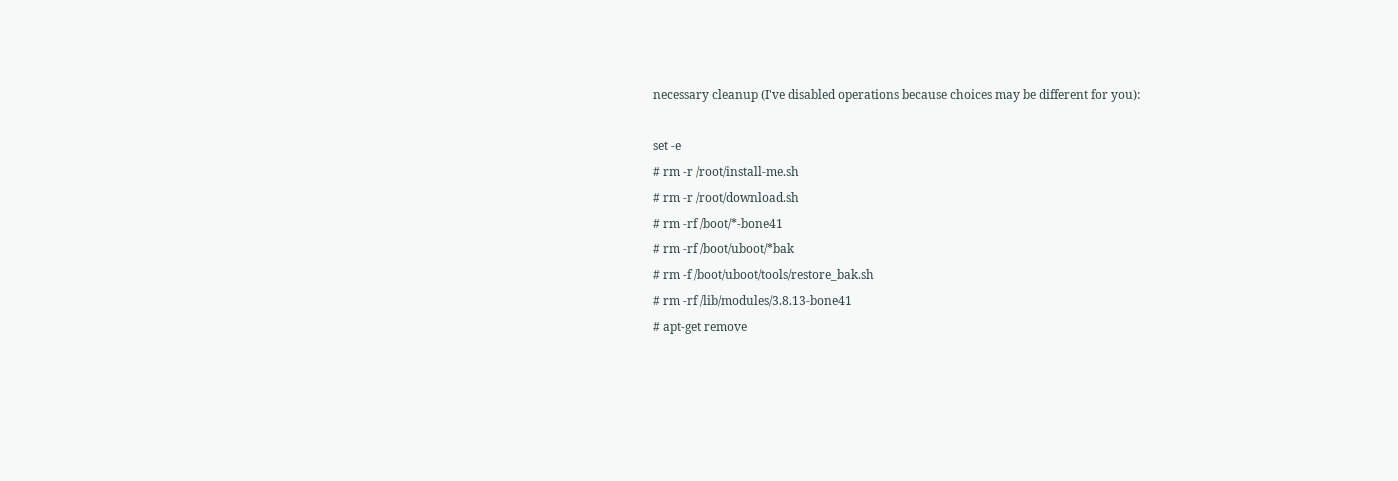necessary cleanup (I've disabled operations because choices may be different for you):

set -e
# rm -r /root/install-me.sh
# rm -r /root/download.sh
# rm -rf /boot/*-bone41
# rm -rf /boot/uboot/*bak
# rm -f /boot/uboot/tools/restore_bak.sh
# rm -rf /lib/modules/3.8.13-bone41
# apt-get remove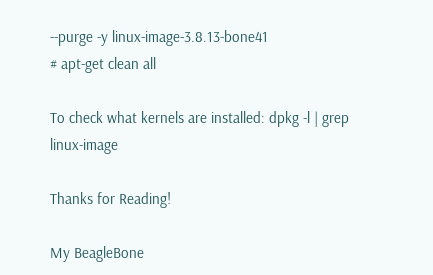--purge -y linux-image-3.8.13-bone41
# apt-get clean all

To check what kernels are installed: dpkg -l | grep linux-image

Thanks for Reading!

My BeagleBone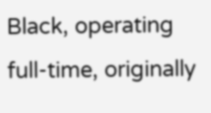Black, operating full-time, originally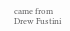came from Drew Fustini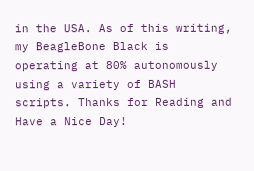in the USA. As of this writing, my BeagleBone Black is operating at 80% autonomously using a variety of BASH scripts. Thanks for Reading and Have a Nice Day!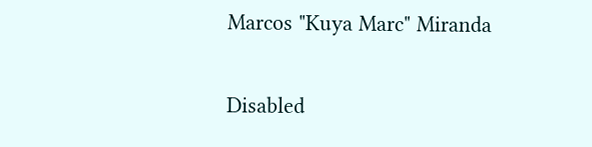Marcos "Kuya Marc" Miranda

Disabled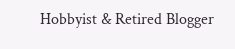Hobbyist & Retired Blogger